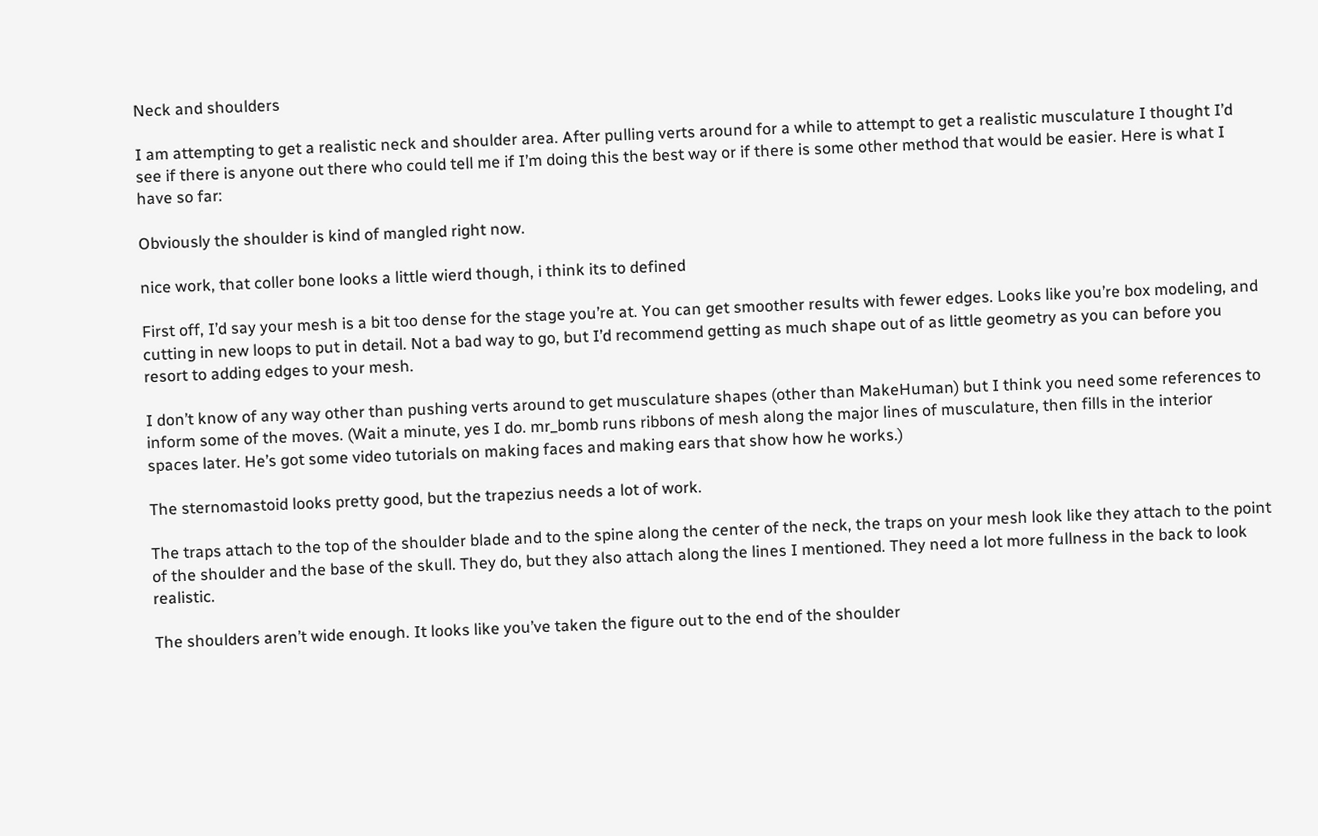Neck and shoulders

I am attempting to get a realistic neck and shoulder area. After pulling verts around for a while to attempt to get a realistic musculature I thought I’d see if there is anyone out there who could tell me if I’m doing this the best way or if there is some other method that would be easier. Here is what I have so far:

Obviously the shoulder is kind of mangled right now.

nice work, that coller bone looks a little wierd though, i think its to defined

First off, I’d say your mesh is a bit too dense for the stage you’re at. You can get smoother results with fewer edges. Looks like you’re box modeling, and cutting in new loops to put in detail. Not a bad way to go, but I’d recommend getting as much shape out of as little geometry as you can before you resort to adding edges to your mesh.

I don’t know of any way other than pushing verts around to get musculature shapes (other than MakeHuman) but I think you need some references to inform some of the moves. (Wait a minute, yes I do. mr_bomb runs ribbons of mesh along the major lines of musculature, then fills in the interior spaces later. He’s got some video tutorials on making faces and making ears that show how he works.)

The sternomastoid looks pretty good, but the trapezius needs a lot of work.

The traps attach to the top of the shoulder blade and to the spine along the center of the neck, the traps on your mesh look like they attach to the point of the shoulder and the base of the skull. They do, but they also attach along the lines I mentioned. They need a lot more fullness in the back to look realistic.

The shoulders aren’t wide enough. It looks like you’ve taken the figure out to the end of the shoulder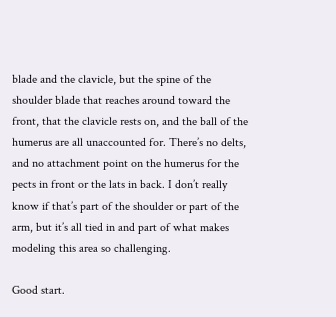blade and the clavicle, but the spine of the shoulder blade that reaches around toward the front, that the clavicle rests on, and the ball of the humerus are all unaccounted for. There’s no delts, and no attachment point on the humerus for the pects in front or the lats in back. I don’t really know if that’s part of the shoulder or part of the arm, but it’s all tied in and part of what makes modeling this area so challenging.

Good start.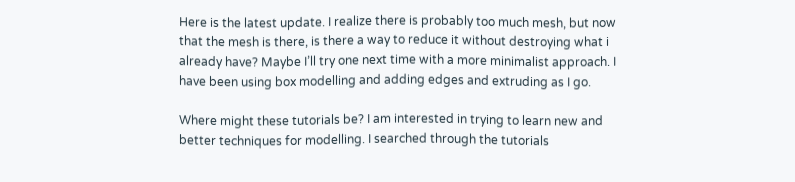Here is the latest update. I realize there is probably too much mesh, but now that the mesh is there, is there a way to reduce it without destroying what i already have? Maybe I’ll try one next time with a more minimalist approach. I have been using box modelling and adding edges and extruding as I go.

Where might these tutorials be? I am interested in trying to learn new and better techniques for modelling. I searched through the tutorials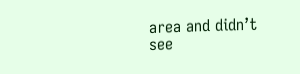area and didn’t see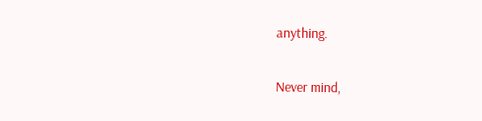anything.

Never mind,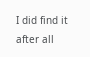I did find it after all